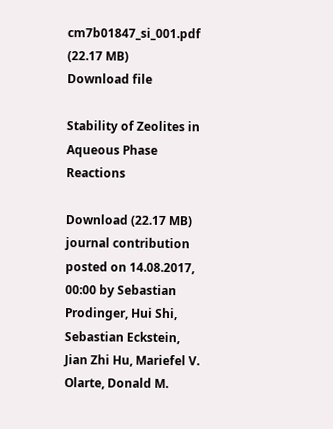cm7b01847_si_001.pdf (22.17 MB)
Download file

Stability of Zeolites in Aqueous Phase Reactions

Download (22.17 MB)
journal contribution
posted on 14.08.2017, 00:00 by Sebastian Prodinger, Hui Shi, Sebastian Eckstein, Jian Zhi Hu, Mariefel V. Olarte, Donald M.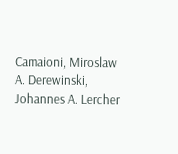Camaioni, Miroslaw A. Derewinski, Johannes A. Lercher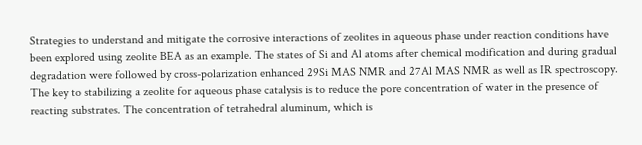Strategies to understand and mitigate the corrosive interactions of zeolites in aqueous phase under reaction conditions have been explored using zeolite BEA as an example. The states of Si and Al atoms after chemical modification and during gradual degradation were followed by cross-polarization enhanced 29Si MAS NMR and 27Al MAS NMR as well as IR spectroscopy. The key to stabilizing a zeolite for aqueous phase catalysis is to reduce the pore concentration of water in the presence of reacting substrates. The concentration of tetrahedral aluminum, which is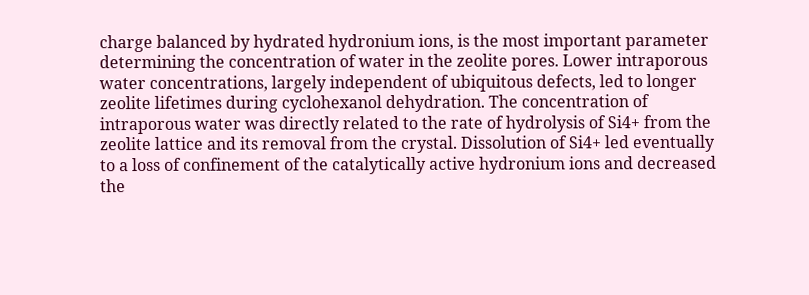charge balanced by hydrated hydronium ions, is the most important parameter determining the concentration of water in the zeolite pores. Lower intraporous water concentrations, largely independent of ubiquitous defects, led to longer zeolite lifetimes during cyclohexanol dehydration. The concentration of intraporous water was directly related to the rate of hydrolysis of Si4+ from the zeolite lattice and its removal from the crystal. Dissolution of Si4+ led eventually to a loss of confinement of the catalytically active hydronium ions and decreased the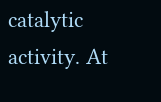catalytic activity. At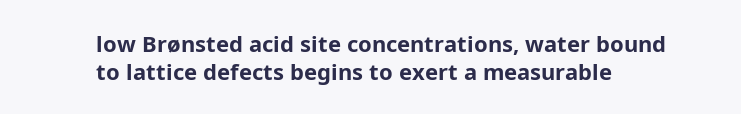low Brønsted acid site concentrations, water bound to lattice defects begins to exert a measurable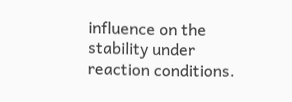influence on the stability under reaction conditions.